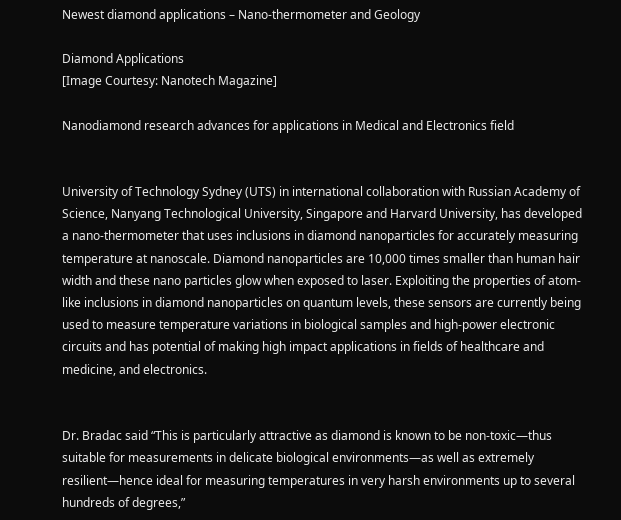Newest diamond applications – Nano-thermometer and Geology

Diamond Applications
[Image Courtesy: Nanotech Magazine]

Nanodiamond research advances for applications in Medical and Electronics field


University of Technology Sydney (UTS) in international collaboration with Russian Academy of Science, Nanyang Technological University, Singapore and Harvard University, has developed a nano-thermometer that uses inclusions in diamond nanoparticles for accurately measuring temperature at nanoscale. Diamond nanoparticles are 10,000 times smaller than human hair width and these nano particles glow when exposed to laser. Exploiting the properties of atom-like inclusions in diamond nanoparticles on quantum levels, these sensors are currently being used to measure temperature variations in biological samples and high-power electronic circuits and has potential of making high impact applications in fields of healthcare and medicine, and electronics.


Dr. Bradac said “This is particularly attractive as diamond is known to be non-toxic—thus suitable for measurements in delicate biological environments—as well as extremely resilient—hence ideal for measuring temperatures in very harsh environments up to several hundreds of degrees,”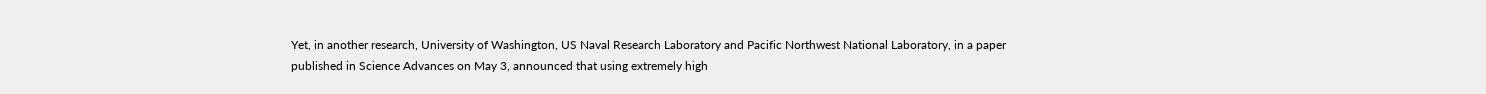Yet, in another research, University of Washington, US Naval Research Laboratory and Pacific Northwest National Laboratory, in a paper published in Science Advances on May 3, announced that using extremely high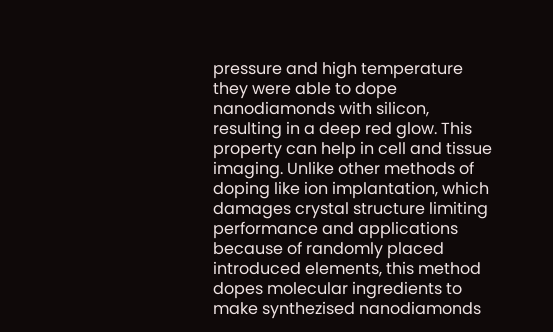pressure and high temperature they were able to dope nanodiamonds with silicon, resulting in a deep red glow. This property can help in cell and tissue imaging. Unlike other methods of doping like ion implantation, which damages crystal structure limiting performance and applications because of randomly placed introduced elements, this method dopes molecular ingredients to make synthezised nanodiamonds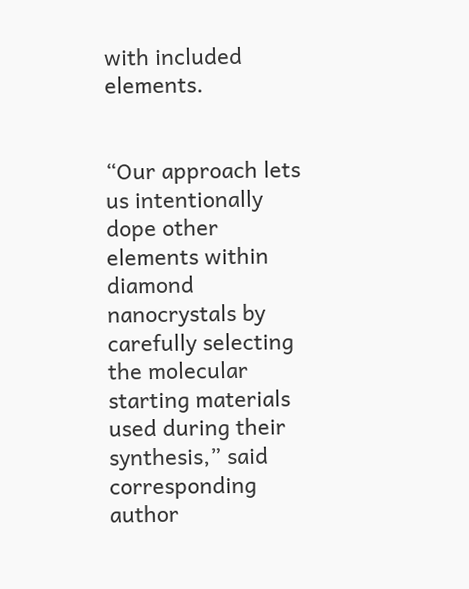with included elements.


“Our approach lets us intentionally dope other elements within diamond nanocrystals by carefully selecting the molecular starting materials used during their synthesis,” said corresponding author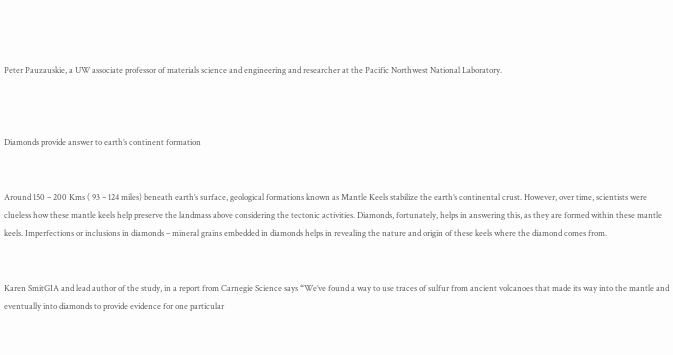Peter Pauzauskie, a UW associate professor of materials science and engineering and researcher at the Pacific Northwest National Laboratory.



Diamonds provide answer to earth’s continent formation


Around 150 – 200 Kms ( 93 – 124 miles) beneath earth’s surface, geological formations known as Mantle Keels stabilize the earth’s continental crust. However, over time, scientists were clueless how these mantle keels help preserve the landmass above considering the tectonic activities. Diamonds, fortunately, helps in answering this, as they are formed within these mantle keels. Imperfections or inclusions in diamonds – mineral grains embedded in diamonds helps in revealing the nature and origin of these keels where the diamond comes from.


Karen SmitGIA and lead author of the study, in a report from Carnegie Science says “We’ve found a way to use traces of sulfur from ancient volcanoes that made its way into the mantle and eventually into diamonds to provide evidence for one particular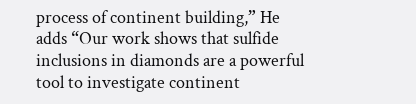process of continent building,” He adds “Our work shows that sulfide inclusions in diamonds are a powerful tool to investigate continent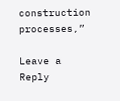construction processes,”

Leave a Reply